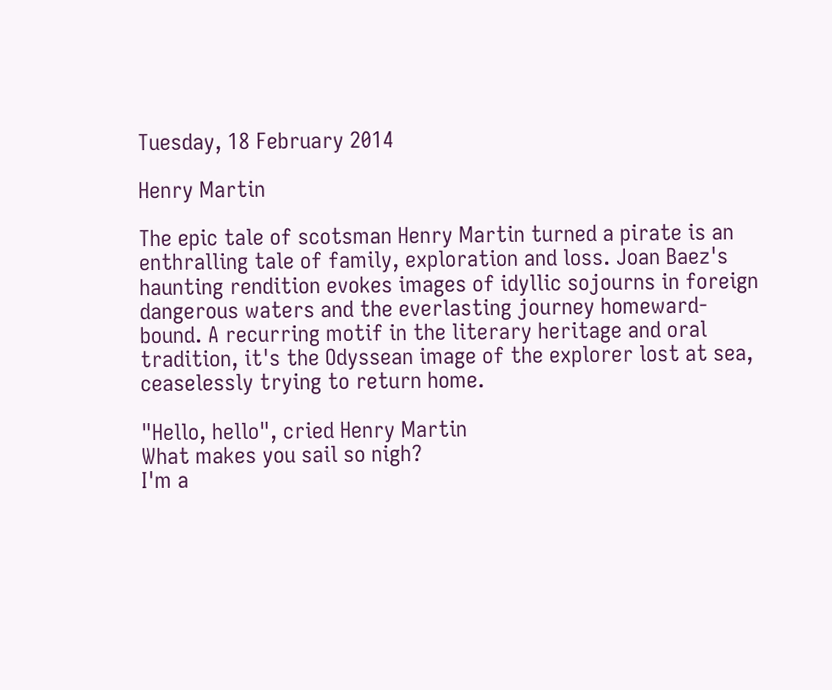Tuesday, 18 February 2014

Henry Martin

The epic tale of scotsman Henry Martin turned a pirate is an enthralling tale of family, exploration and loss. Joan Baez's haunting rendition evokes images of idyllic sojourns in foreign dangerous waters and the everlasting journey homeward-bound. A recurring motif in the literary heritage and oral tradition, it's the Odyssean image of the explorer lost at sea, ceaselessly trying to return home.

"Hello, hello", cried Henry Martin
What makes you sail so nigh?
I'm a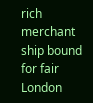rich merchant ship bound for fair London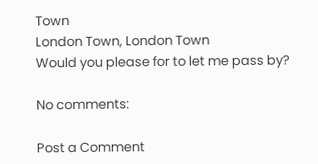Town
London Town, London Town
Would you please for to let me pass by?

No comments:

Post a Comment